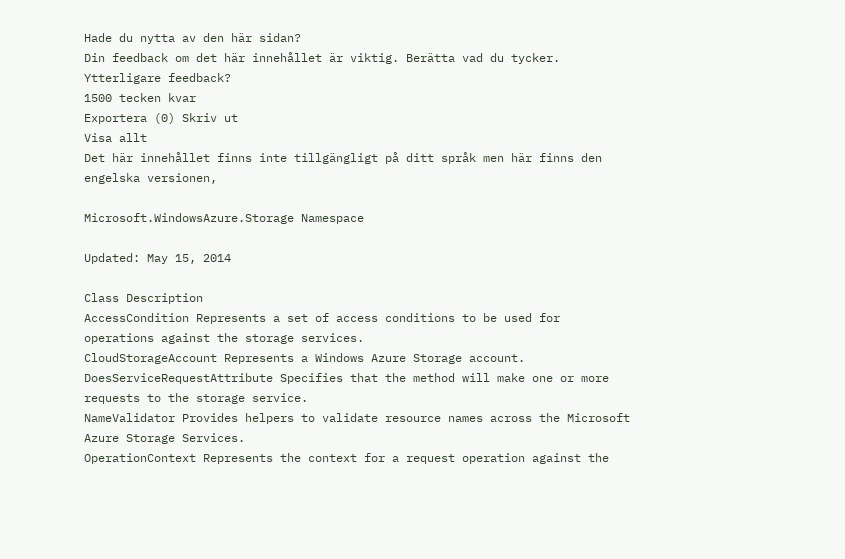Hade du nytta av den här sidan?
Din feedback om det här innehållet är viktig. Berätta vad du tycker.
Ytterligare feedback?
1500 tecken kvar
Exportera (0) Skriv ut
Visa allt
Det här innehållet finns inte tillgängligt på ditt språk men här finns den engelska versionen,

Microsoft.WindowsAzure.Storage Namespace

Updated: May 15, 2014

Class Description
AccessCondition Represents a set of access conditions to be used for operations against the storage services.
CloudStorageAccount Represents a Windows Azure Storage account.
DoesServiceRequestAttribute Specifies that the method will make one or more requests to the storage service.
NameValidator Provides helpers to validate resource names across the Microsoft Azure Storage Services.
OperationContext Represents the context for a request operation against the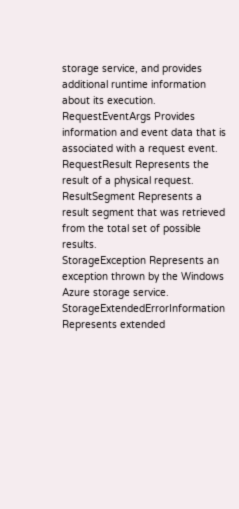storage service, and provides additional runtime information about its execution.
RequestEventArgs Provides information and event data that is associated with a request event.
RequestResult Represents the result of a physical request.
ResultSegment Represents a result segment that was retrieved from the total set of possible results.
StorageException Represents an exception thrown by the Windows Azure storage service.
StorageExtendedErrorInformation Represents extended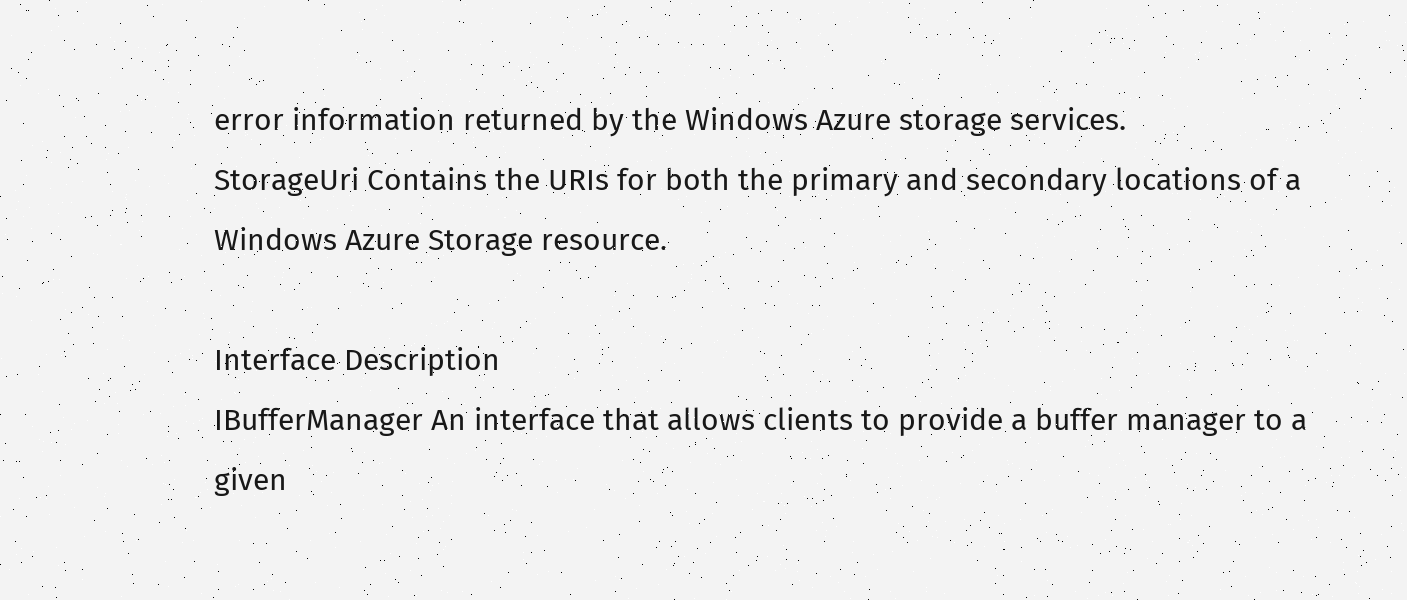error information returned by the Windows Azure storage services.
StorageUri Contains the URIs for both the primary and secondary locations of a Windows Azure Storage resource.

Interface Description
IBufferManager An interface that allows clients to provide a buffer manager to a given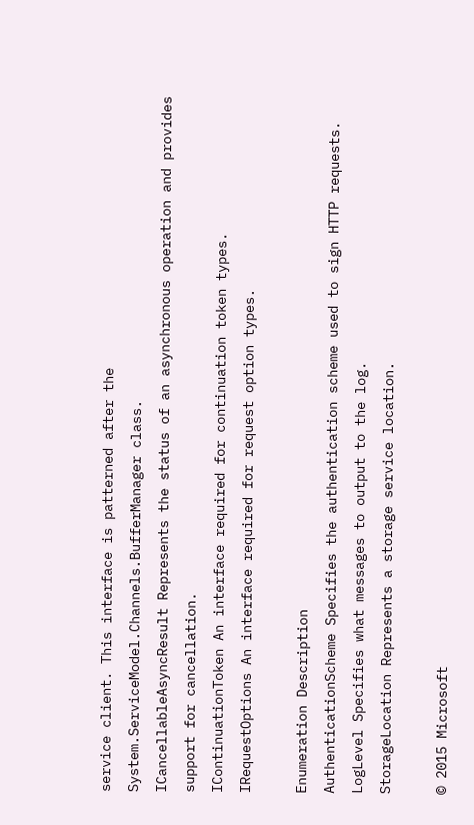service client. This interface is patterned after the System.ServiceModel.Channels.BufferManager class.
ICancellableAsyncResult Represents the status of an asynchronous operation and provides support for cancellation.
IContinuationToken An interface required for continuation token types.
IRequestOptions An interface required for request option types.

Enumeration Description
AuthenticationScheme Specifies the authentication scheme used to sign HTTP requests.
LogLevel Specifies what messages to output to the log.
StorageLocation Represents a storage service location.

© 2015 Microsoft